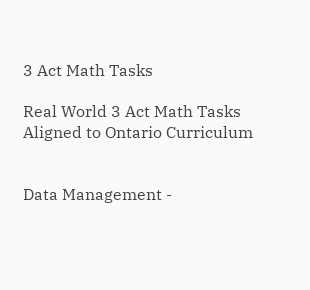3 Act Math Tasks

Real World 3 Act Math Tasks Aligned to Ontario Curriculum


Data Management -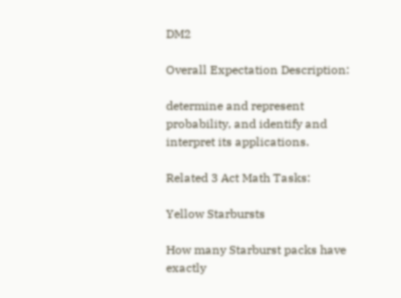DM2

Overall Expectation Description:

determine and represent probability, and identify and interpret its applications.

Related 3 Act Math Tasks:

Yellow Starbursts

How many Starburst packs have exactly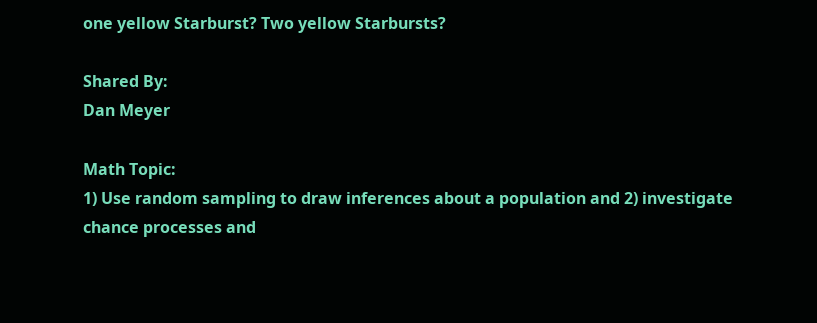one yellow Starburst? Two yellow Starbursts?

Shared By:
Dan Meyer

Math Topic:
1) Use random sampling to draw inferences about a population and 2) investigate chance processes and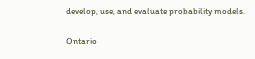develop, use, and evaluate probability models.

Ontario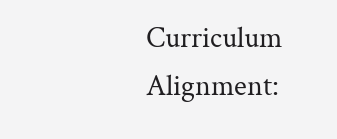Curriculum Alignment: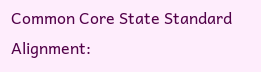Common Core State Standard Alignment: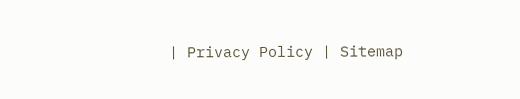| Privacy Policy | Sitemap